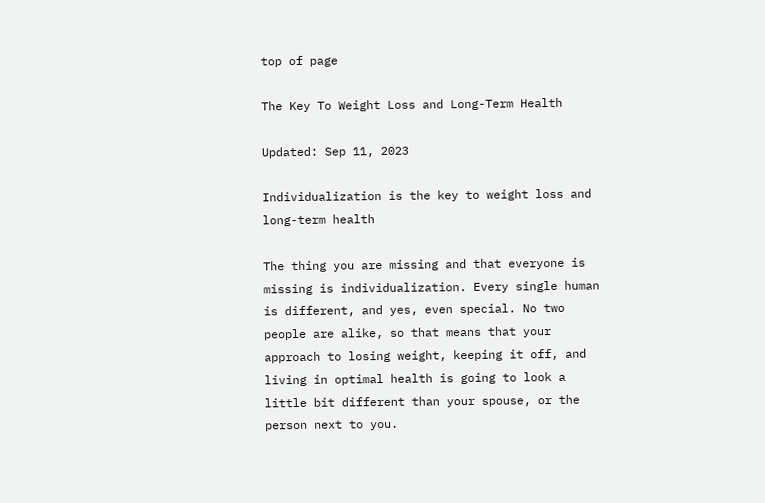top of page

The Key To Weight Loss and Long-Term Health

Updated: Sep 11, 2023

Individualization is the key to weight loss and long-term health

The thing you are missing and that everyone is missing is individualization. Every single human is different, and yes, even special. No two people are alike, so that means that your approach to losing weight, keeping it off, and living in optimal health is going to look a little bit different than your spouse, or the person next to you.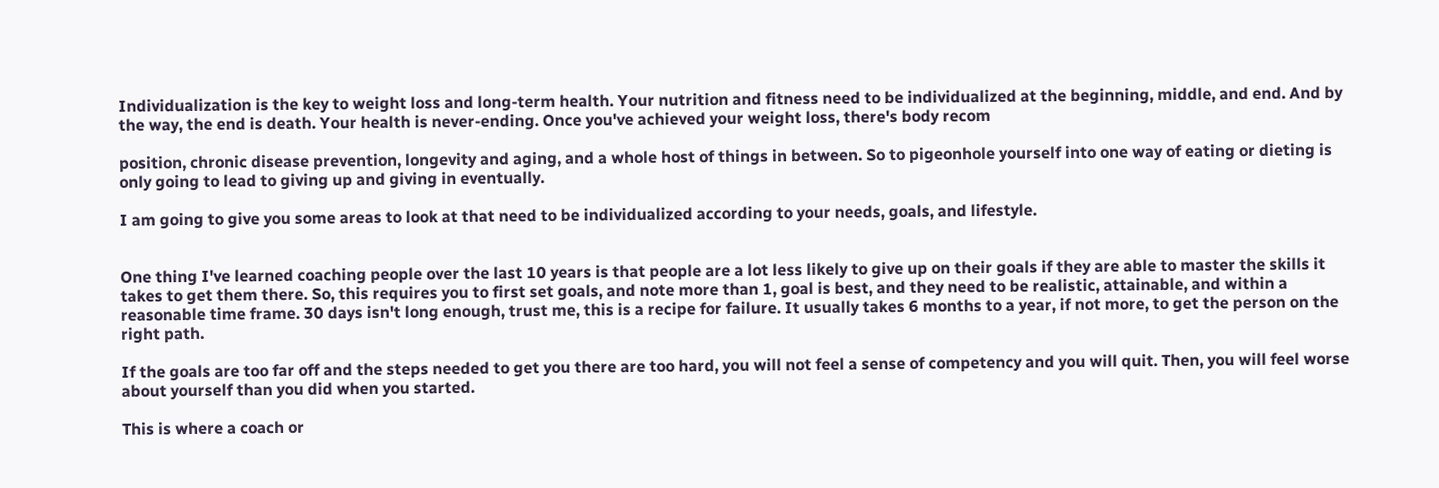Individualization is the key to weight loss and long-term health. Your nutrition and fitness need to be individualized at the beginning, middle, and end. And by the way, the end is death. Your health is never-ending. Once you've achieved your weight loss, there's body recom

position, chronic disease prevention, longevity and aging, and a whole host of things in between. So to pigeonhole yourself into one way of eating or dieting is only going to lead to giving up and giving in eventually.

I am going to give you some areas to look at that need to be individualized according to your needs, goals, and lifestyle.


One thing I've learned coaching people over the last 10 years is that people are a lot less likely to give up on their goals if they are able to master the skills it takes to get them there. So, this requires you to first set goals, and note more than 1, goal is best, and they need to be realistic, attainable, and within a reasonable time frame. 30 days isn't long enough, trust me, this is a recipe for failure. It usually takes 6 months to a year, if not more, to get the person on the right path.

If the goals are too far off and the steps needed to get you there are too hard, you will not feel a sense of competency and you will quit. Then, you will feel worse about yourself than you did when you started.

This is where a coach or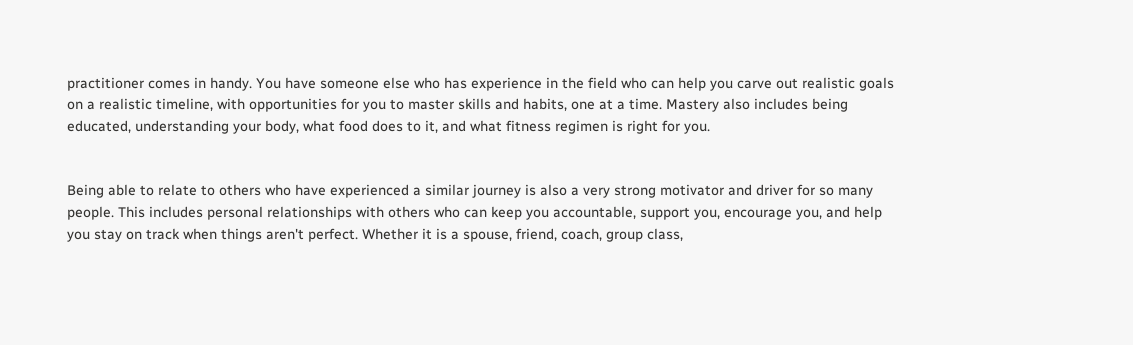practitioner comes in handy. You have someone else who has experience in the field who can help you carve out realistic goals on a realistic timeline, with opportunities for you to master skills and habits, one at a time. Mastery also includes being educated, understanding your body, what food does to it, and what fitness regimen is right for you.


Being able to relate to others who have experienced a similar journey is also a very strong motivator and driver for so many people. This includes personal relationships with others who can keep you accountable, support you, encourage you, and help you stay on track when things aren't perfect. Whether it is a spouse, friend, coach, group class,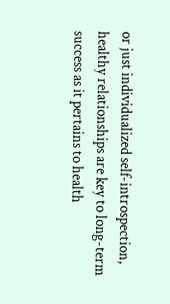or just individualized self-introspection, healthy relationships are key to long-term success as it pertains to health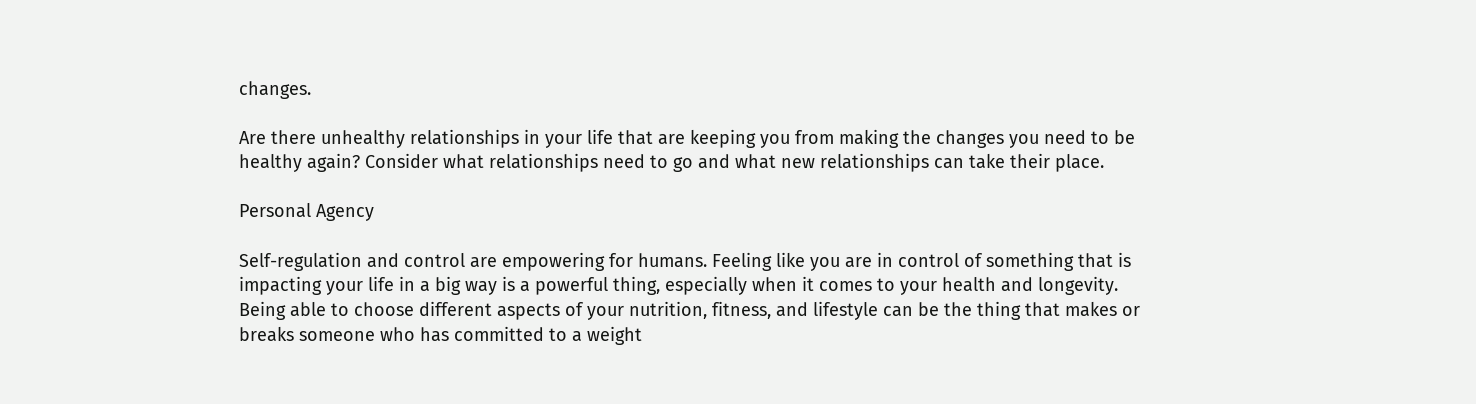changes.

Are there unhealthy relationships in your life that are keeping you from making the changes you need to be healthy again? Consider what relationships need to go and what new relationships can take their place.

Personal Agency

Self-regulation and control are empowering for humans. Feeling like you are in control of something that is impacting your life in a big way is a powerful thing, especially when it comes to your health and longevity. Being able to choose different aspects of your nutrition, fitness, and lifestyle can be the thing that makes or breaks someone who has committed to a weight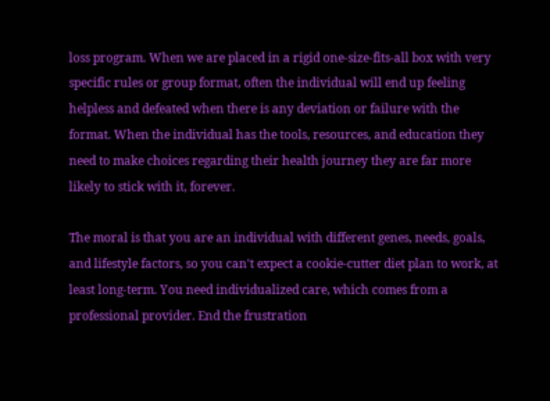loss program. When we are placed in a rigid one-size-fits-all box with very specific rules or group format, often the individual will end up feeling helpless and defeated when there is any deviation or failure with the format. When the individual has the tools, resources, and education they need to make choices regarding their health journey they are far more likely to stick with it, forever.

The moral is that you are an individual with different genes, needs, goals, and lifestyle factors, so you can't expect a cookie-cutter diet plan to work, at least long-term. You need individualized care, which comes from a professional provider. End the frustration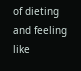of dieting and feeling like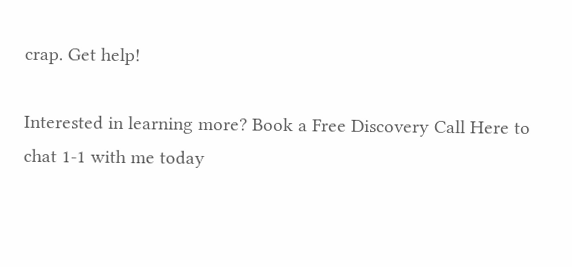crap. Get help!

Interested in learning more? Book a Free Discovery Call Here to chat 1-1 with me today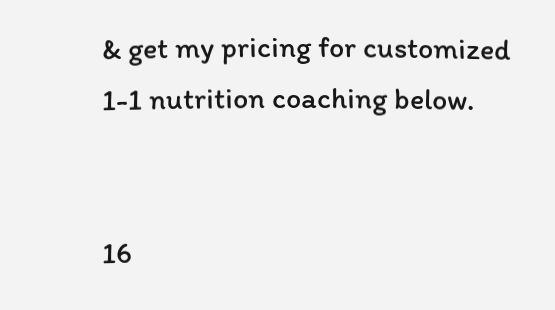& get my pricing for customized 1-1 nutrition coaching below.


16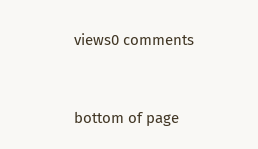views0 comments


bottom of page